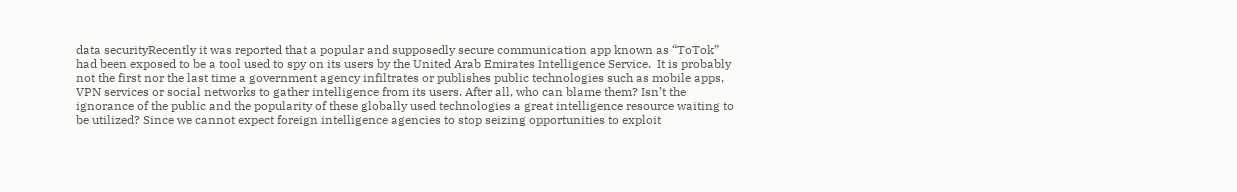data securityRecently it was reported that a popular and supposedly secure communication app known as “ToTok” had been exposed to be a tool used to spy on its users by the United Arab Emirates Intelligence Service.  It is probably not the first nor the last time a government agency infiltrates or publishes public technologies such as mobile apps, VPN services or social networks to gather intelligence from its users. After all, who can blame them? Isn’t the ignorance of the public and the popularity of these globally used technologies a great intelligence resource waiting to be utilized? Since we cannot expect foreign intelligence agencies to stop seizing opportunities to exploit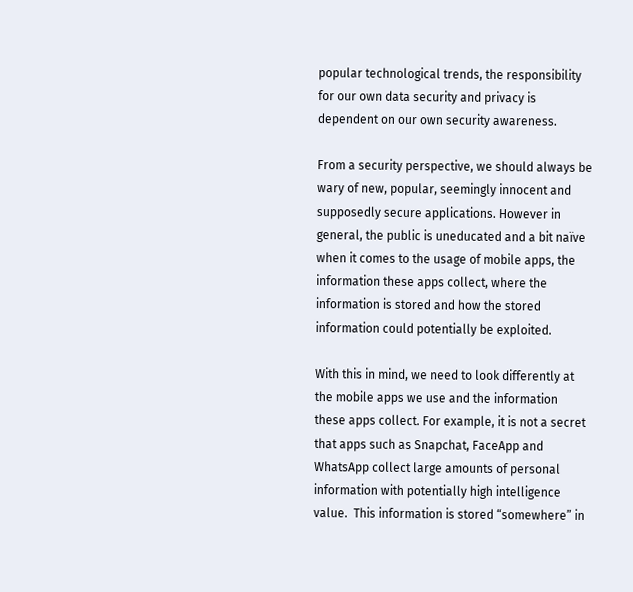popular technological trends, the responsibility for our own data security and privacy is dependent on our own security awareness.

From a security perspective, we should always be wary of new, popular, seemingly innocent and supposedly secure applications. However in general, the public is uneducated and a bit naïve when it comes to the usage of mobile apps, the information these apps collect, where the information is stored and how the stored information could potentially be exploited.

With this in mind, we need to look differently at the mobile apps we use and the information these apps collect. For example, it is not a secret that apps such as Snapchat, FaceApp and WhatsApp collect large amounts of personal information with potentially high intelligence value.  This information is stored “somewhere” in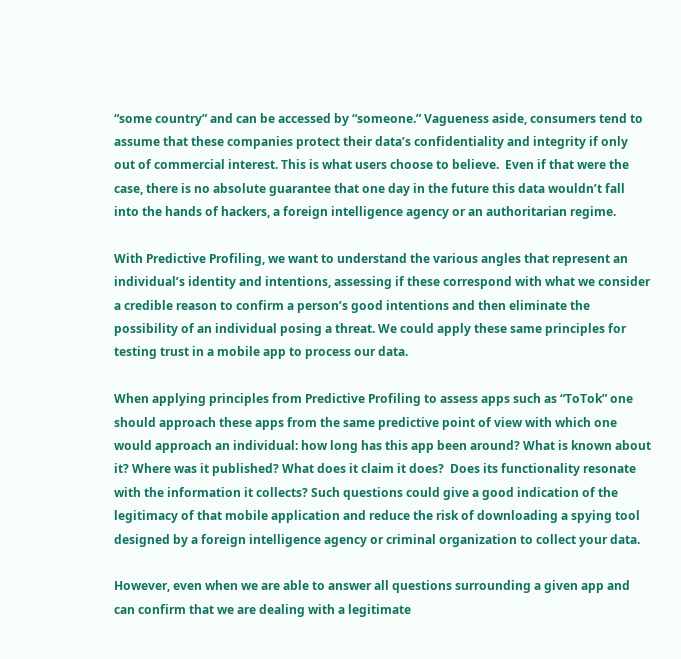“some country” and can be accessed by “someone.” Vagueness aside, consumers tend to assume that these companies protect their data’s confidentiality and integrity if only out of commercial interest. This is what users choose to believe.  Even if that were the case, there is no absolute guarantee that one day in the future this data wouldn’t fall into the hands of hackers, a foreign intelligence agency or an authoritarian regime.

With Predictive Profiling, we want to understand the various angles that represent an individual’s identity and intentions, assessing if these correspond with what we consider a credible reason to confirm a person’s good intentions and then eliminate the possibility of an individual posing a threat. We could apply these same principles for testing trust in a mobile app to process our data.

When applying principles from Predictive Profiling to assess apps such as “ToTok” one should approach these apps from the same predictive point of view with which one would approach an individual: how long has this app been around? What is known about it? Where was it published? What does it claim it does?  Does its functionality resonate with the information it collects? Such questions could give a good indication of the legitimacy of that mobile application and reduce the risk of downloading a spying tool designed by a foreign intelligence agency or criminal organization to collect your data.

However, even when we are able to answer all questions surrounding a given app and can confirm that we are dealing with a legitimate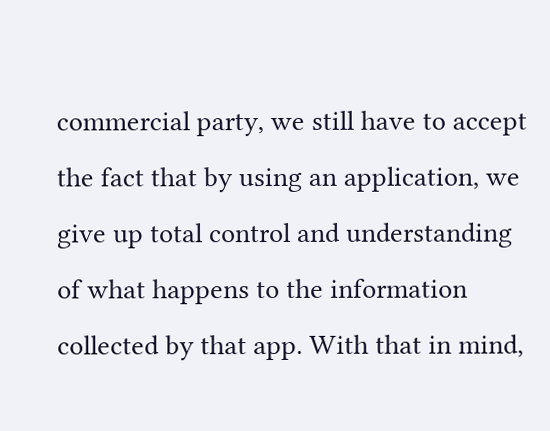commercial party, we still have to accept the fact that by using an application, we give up total control and understanding of what happens to the information collected by that app. With that in mind,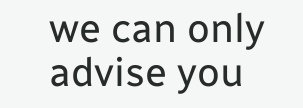we can only advise you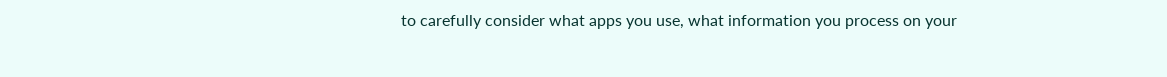to carefully consider what apps you use, what information you process on your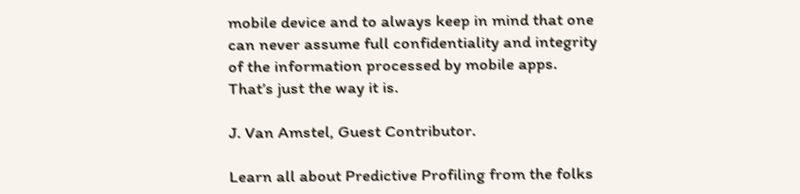mobile device and to always keep in mind that one can never assume full confidentiality and integrity of the information processed by mobile apps.  That’s just the way it is.

J. Van Amstel, Guest Contributor.

Learn all about Predictive Profiling from the folks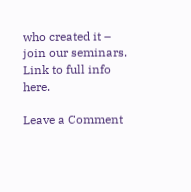who created it – join our seminars. Link to full info here.

Leave a Comment